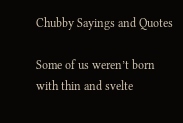Chubby Sayings and Quotes

Some of us weren’t born with thin and svelte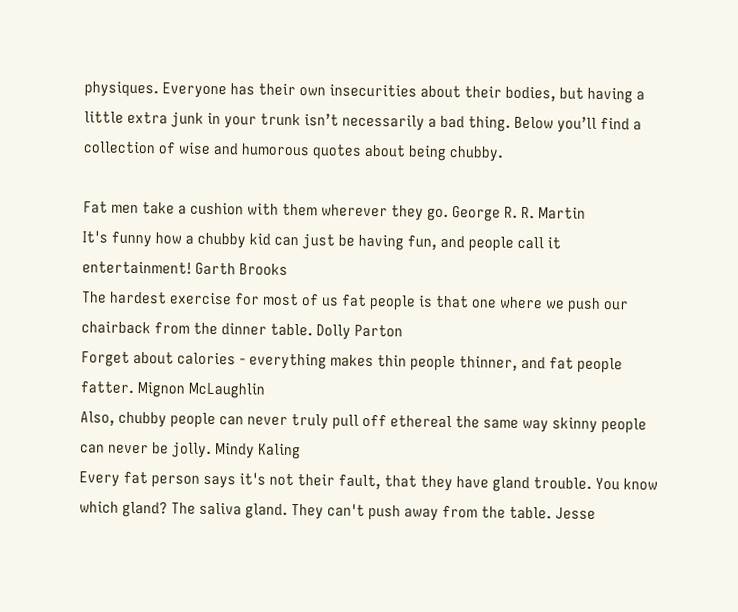physiques. Everyone has their own insecurities about their bodies, but having a little extra junk in your trunk isn’t necessarily a bad thing. Below you’ll find a collection of wise and humorous quotes about being chubby.

Fat men take a cushion with them wherever they go. George R. R. Martin
It's funny how a chubby kid can just be having fun, and people call it entertainment! Garth Brooks
The hardest exercise for most of us fat people is that one where we push our chairback from the dinner table. Dolly Parton
Forget about calories - everything makes thin people thinner, and fat people fatter. Mignon McLaughlin
Also, chubby people can never truly pull off ethereal the same way skinny people can never be jolly. Mindy Kaling
Every fat person says it's not their fault, that they have gland trouble. You know which gland? The saliva gland. They can't push away from the table. Jesse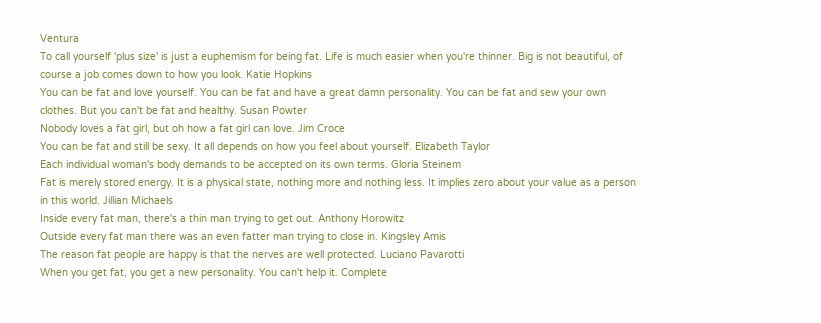Ventura
To call yourself 'plus size' is just a euphemism for being fat. Life is much easier when you're thinner. Big is not beautiful, of course a job comes down to how you look. Katie Hopkins
You can be fat and love yourself. You can be fat and have a great damn personality. You can be fat and sew your own clothes. But you can't be fat and healthy. Susan Powter
Nobody loves a fat girl, but oh how a fat girl can love. Jim Croce
You can be fat and still be sexy. It all depends on how you feel about yourself. Elizabeth Taylor
Each individual woman's body demands to be accepted on its own terms. Gloria Steinem
Fat is merely stored energy. It is a physical state, nothing more and nothing less. It implies zero about your value as a person in this world. Jillian Michaels
Inside every fat man, there's a thin man trying to get out. Anthony Horowitz
Outside every fat man there was an even fatter man trying to close in. Kingsley Amis
The reason fat people are happy is that the nerves are well protected. Luciano Pavarotti
When you get fat, you get a new personality. You can't help it. Complete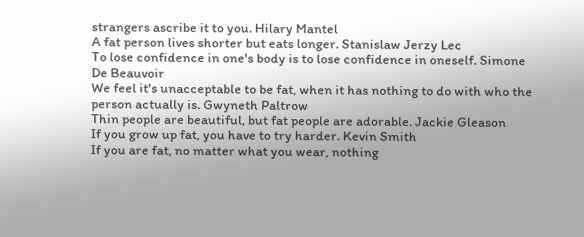strangers ascribe it to you. Hilary Mantel
A fat person lives shorter but eats longer. Stanislaw Jerzy Lec
To lose confidence in one's body is to lose confidence in oneself. Simone De Beauvoir
We feel it's unacceptable to be fat, when it has nothing to do with who the person actually is. Gwyneth Paltrow
Thin people are beautiful, but fat people are adorable. Jackie Gleason
If you grow up fat, you have to try harder. Kevin Smith
If you are fat, no matter what you wear, nothing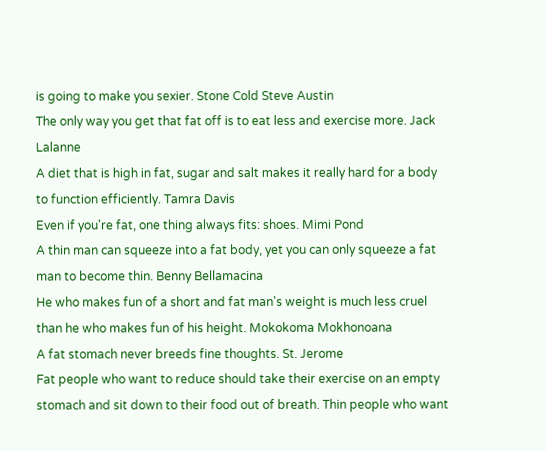is going to make you sexier. Stone Cold Steve Austin
The only way you get that fat off is to eat less and exercise more. Jack Lalanne
A diet that is high in fat, sugar and salt makes it really hard for a body to function efficiently. Tamra Davis
Even if you're fat, one thing always fits: shoes. Mimi Pond
A thin man can squeeze into a fat body, yet you can only squeeze a fat man to become thin. Benny Bellamacina
He who makes fun of a short and fat man's weight is much less cruel than he who makes fun of his height. Mokokoma Mokhonoana
A fat stomach never breeds fine thoughts. St. Jerome
Fat people who want to reduce should take their exercise on an empty stomach and sit down to their food out of breath. Thin people who want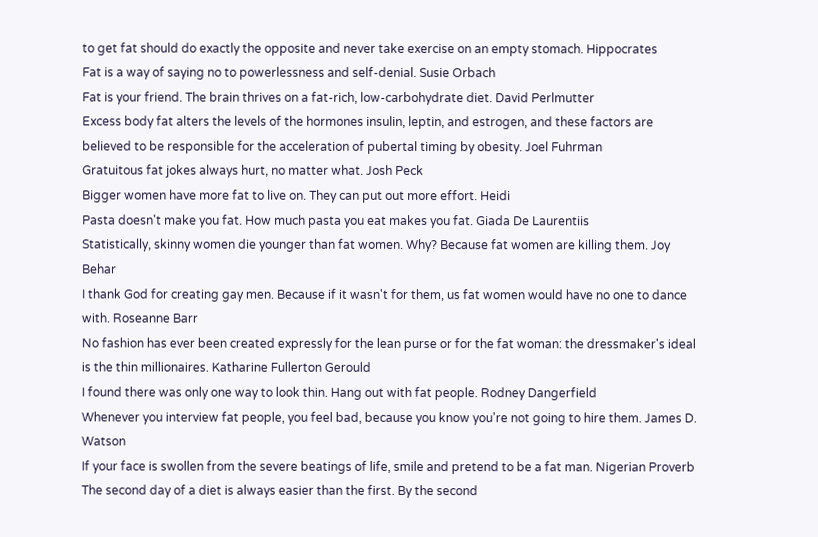to get fat should do exactly the opposite and never take exercise on an empty stomach. Hippocrates
Fat is a way of saying no to powerlessness and self-denial. Susie Orbach
Fat is your friend. The brain thrives on a fat-rich, low-carbohydrate diet. David Perlmutter
Excess body fat alters the levels of the hormones insulin, leptin, and estrogen, and these factors are believed to be responsible for the acceleration of pubertal timing by obesity. Joel Fuhrman
Gratuitous fat jokes always hurt, no matter what. Josh Peck
Bigger women have more fat to live on. They can put out more effort. Heidi
Pasta doesn't make you fat. How much pasta you eat makes you fat. Giada De Laurentiis
Statistically, skinny women die younger than fat women. Why? Because fat women are killing them. Joy Behar
I thank God for creating gay men. Because if it wasn't for them, us fat women would have no one to dance with. Roseanne Barr
No fashion has ever been created expressly for the lean purse or for the fat woman: the dressmaker's ideal is the thin millionaires. Katharine Fullerton Gerould
I found there was only one way to look thin. Hang out with fat people. Rodney Dangerfield
Whenever you interview fat people, you feel bad, because you know you're not going to hire them. James D. Watson
If your face is swollen from the severe beatings of life, smile and pretend to be a fat man. Nigerian Proverb
The second day of a diet is always easier than the first. By the second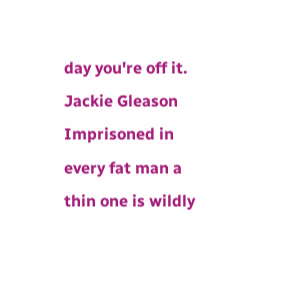day you're off it. Jackie Gleason
Imprisoned in every fat man a thin one is wildly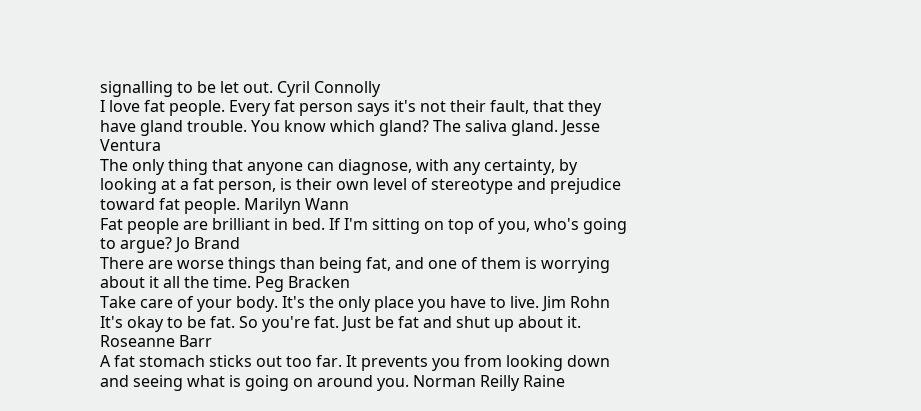signalling to be let out. Cyril Connolly
I love fat people. Every fat person says it's not their fault, that they have gland trouble. You know which gland? The saliva gland. Jesse Ventura
The only thing that anyone can diagnose, with any certainty, by looking at a fat person, is their own level of stereotype and prejudice toward fat people. Marilyn Wann
Fat people are brilliant in bed. If I'm sitting on top of you, who's going to argue? Jo Brand
There are worse things than being fat, and one of them is worrying about it all the time. Peg Bracken
Take care of your body. It's the only place you have to live. Jim Rohn
It's okay to be fat. So you're fat. Just be fat and shut up about it. Roseanne Barr
A fat stomach sticks out too far. It prevents you from looking down and seeing what is going on around you. Norman Reilly Raine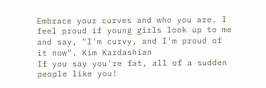Embrace your curves and who you are. I feel proud if young girls look up to me and say, "I'm curvy, and I'm proud of it now". Kim Kardashian
If you say you're fat, all of a sudden people like you!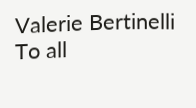Valerie Bertinelli
To all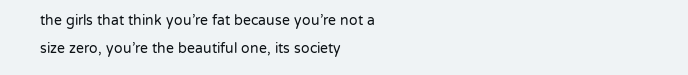the girls that think you’re fat because you’re not a size zero, you’re the beautiful one, its society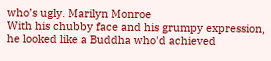who’s ugly. Marilyn Monroe
With his chubby face and his grumpy expression, he looked like a Buddha who'd achieved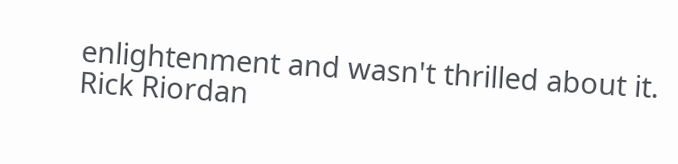enlightenment and wasn't thrilled about it. Rick Riordan